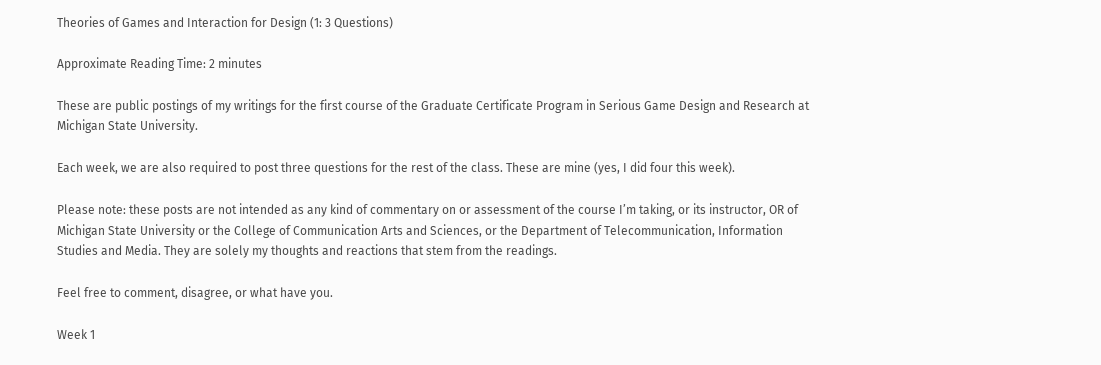Theories of Games and Interaction for Design (1: 3 Questions)

Approximate Reading Time: 2 minutes

These are public postings of my writings for the first course of the Graduate Certificate Program in Serious Game Design and Research at Michigan State University.

Each week, we are also required to post three questions for the rest of the class. These are mine (yes, I did four this week).

Please note: these posts are not intended as any kind of commentary on or assessment of the course I’m taking, or its instructor, OR of Michigan State University or the College of Communication Arts and Sciences, or the Department of Telecommunication, Information Studies and Media. They are solely my thoughts and reactions that stem from the readings.

Feel free to comment, disagree, or what have you.

Week 1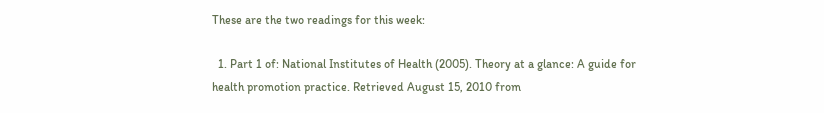These are the two readings for this week:

  1. Part 1 of: National Institutes of Health (2005). Theory at a glance: A guide for health promotion practice. Retrieved August 15, 2010 from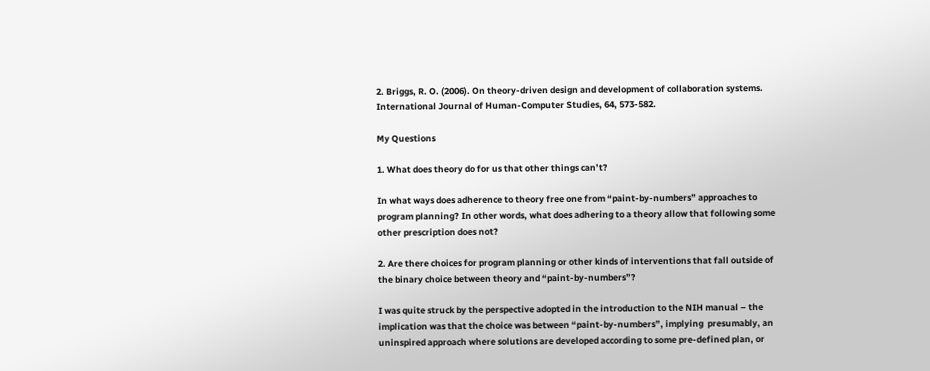2. Briggs, R. O. (2006). On theory-driven design and development of collaboration systems. International Journal of Human-Computer Studies, 64, 573-582.

My Questions

1. What does theory do for us that other things can’t?

In what ways does adherence to theory free one from “paint-by-numbers” approaches to program planning? In other words, what does adhering to a theory allow that following some other prescription does not?

2. Are there choices for program planning or other kinds of interventions that fall outside of the binary choice between theory and “paint-by-numbers”?

I was quite struck by the perspective adopted in the introduction to the NIH manual – the implication was that the choice was between “paint-by-numbers”, implying  presumably, an uninspired approach where solutions are developed according to some pre-defined plan, or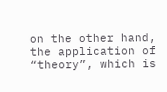on the other hand, the application of “theory”, which is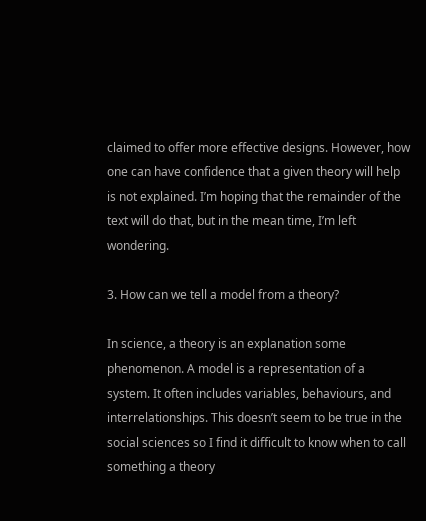claimed to offer more effective designs. However, how one can have confidence that a given theory will help is not explained. I’m hoping that the remainder of the text will do that, but in the mean time, I’m left wondering.

3. How can we tell a model from a theory?

In science, a theory is an explanation some phenomenon. A model is a representation of a system. It often includes variables, behaviours, and interrelationships. This doesn’t seem to be true in the social sciences so I find it difficult to know when to call something a theory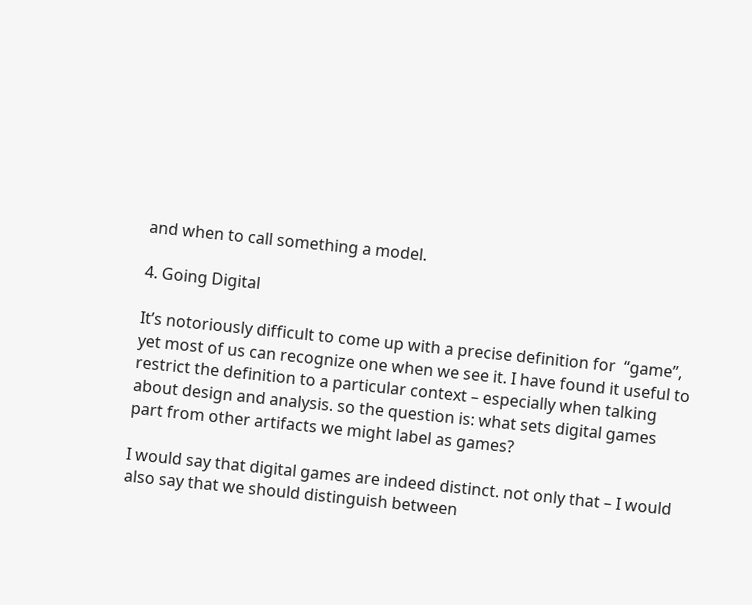and when to call something a model.

4. Going Digital

It’s notoriously difficult to come up with a precise definition for  “game”, yet most of us can recognize one when we see it. I have found it useful to restrict the definition to a particular context – especially when talking about design and analysis. so the question is: what sets digital games part from other artifacts we might label as games?

I would say that digital games are indeed distinct. not only that – I would also say that we should distinguish between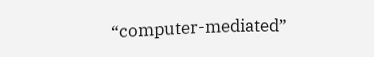“computer-mediated”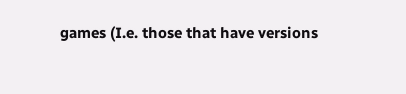games (I.e. those that have versions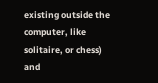existing outside the computer, like solitaire, or chess) and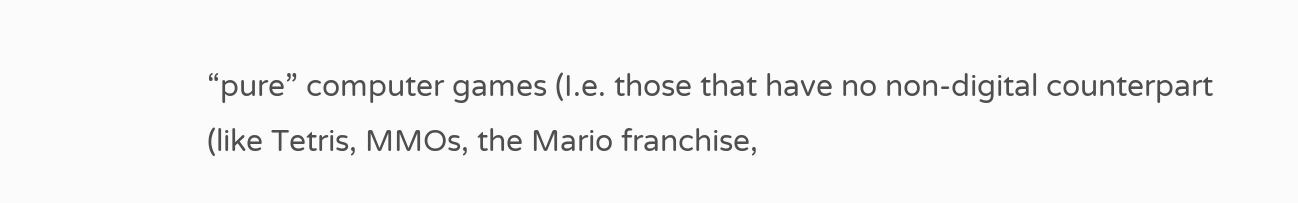“pure” computer games (I.e. those that have no non-digital counterpart (like Tetris, MMOs, the Mario franchise,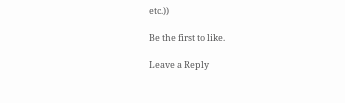etc.))

Be the first to like.

Leave a Reply